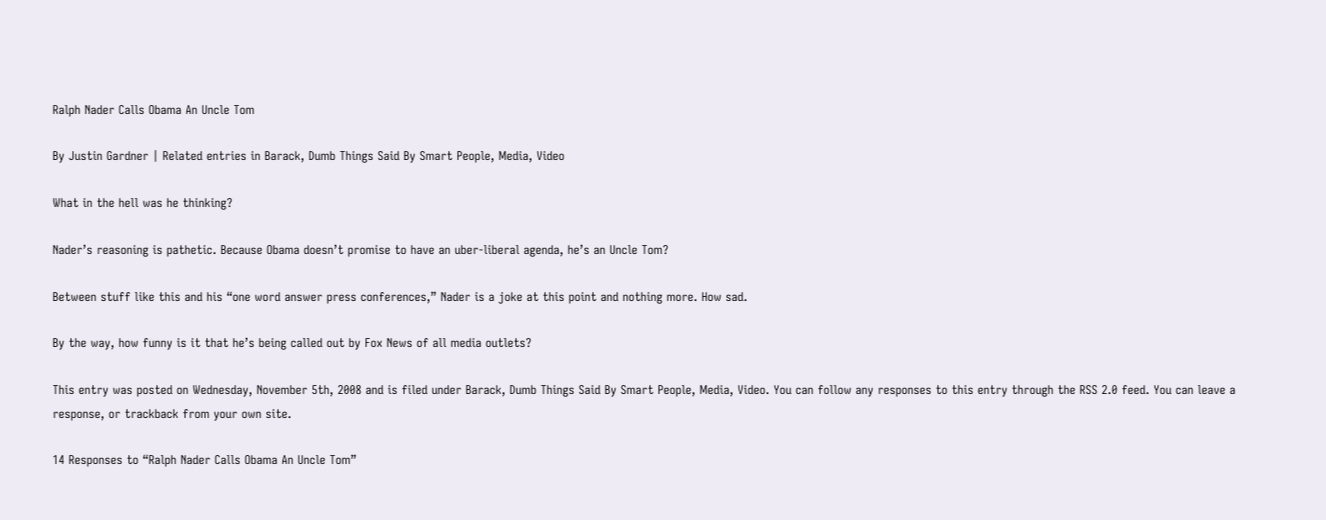Ralph Nader Calls Obama An Uncle Tom

By Justin Gardner | Related entries in Barack, Dumb Things Said By Smart People, Media, Video

What in the hell was he thinking?

Nader’s reasoning is pathetic. Because Obama doesn’t promise to have an uber-liberal agenda, he’s an Uncle Tom?

Between stuff like this and his “one word answer press conferences,” Nader is a joke at this point and nothing more. How sad.

By the way, how funny is it that he’s being called out by Fox News of all media outlets?

This entry was posted on Wednesday, November 5th, 2008 and is filed under Barack, Dumb Things Said By Smart People, Media, Video. You can follow any responses to this entry through the RSS 2.0 feed. You can leave a response, or trackback from your own site.

14 Responses to “Ralph Nader Calls Obama An Uncle Tom”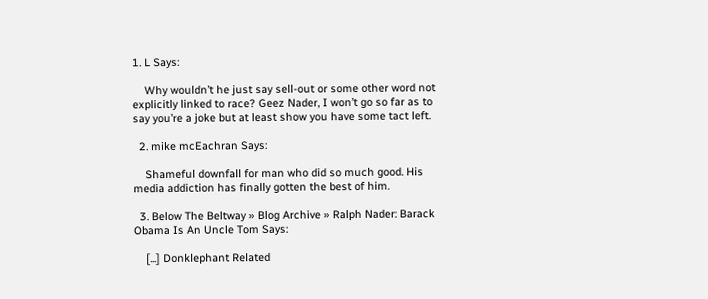1. L Says:

    Why wouldn’t he just say sell-out or some other word not explicitly linked to race? Geez Nader, I won’t go so far as to say you’re a joke but at least show you have some tact left.

  2. mike mcEachran Says:

    Shameful downfall for man who did so much good. His media addiction has finally gotten the best of him.

  3. Below The Beltway » Blog Archive » Ralph Nader: Barack Obama Is An Uncle Tom Says:

    [...] Donklephant Related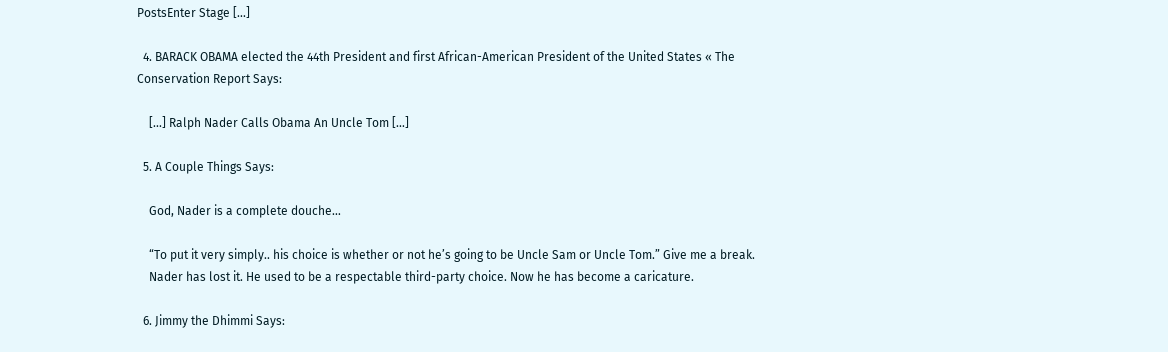PostsEnter Stage [...]

  4. BARACK OBAMA elected the 44th President and first African-American President of the United States « The Conservation Report Says:

    [...] Ralph Nader Calls Obama An Uncle Tom [...]

  5. A Couple Things Says:

    God, Nader is a complete douche…

    “To put it very simply.. his choice is whether or not he’s going to be Uncle Sam or Uncle Tom.” Give me a break.
    Nader has lost it. He used to be a respectable third-party choice. Now he has become a caricature.

  6. Jimmy the Dhimmi Says: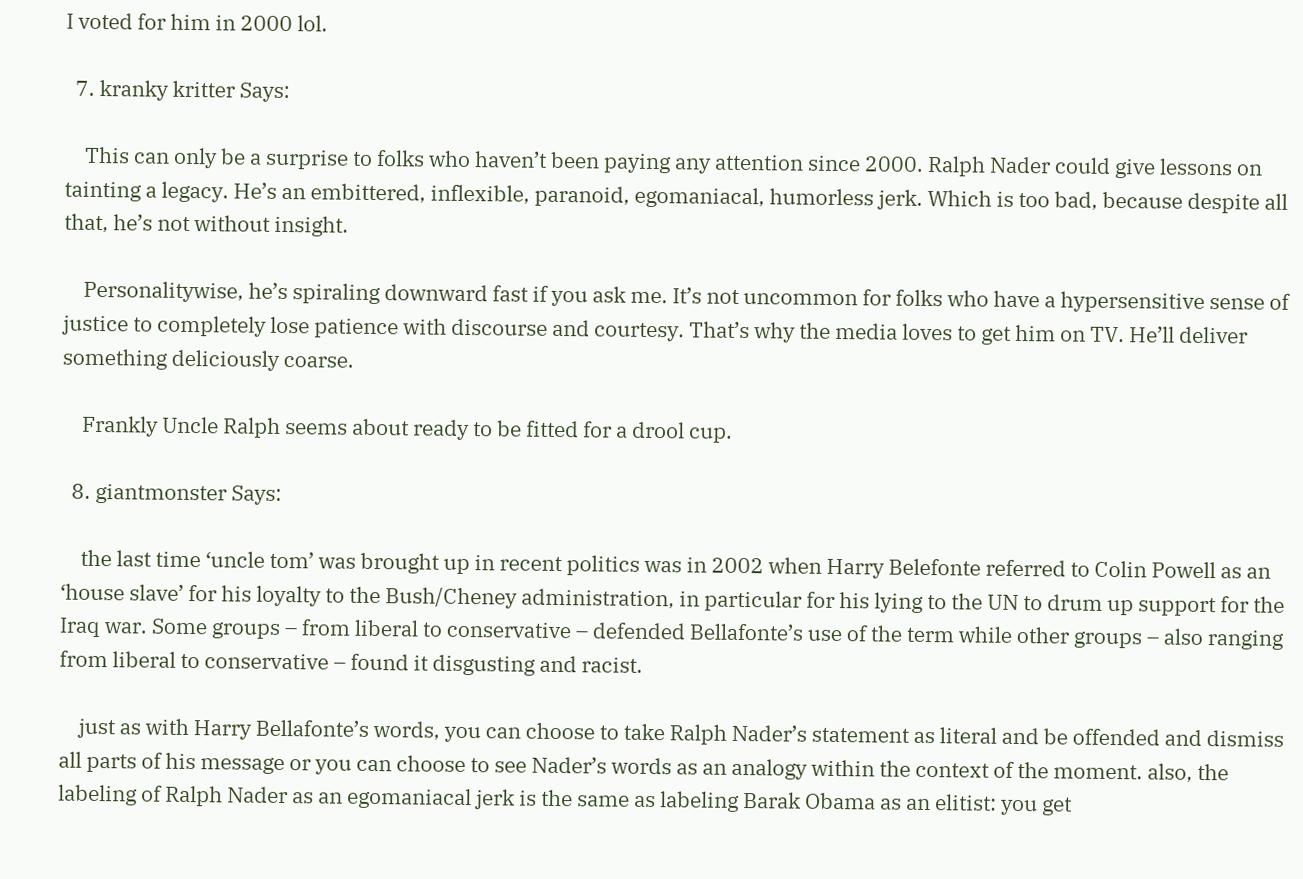I voted for him in 2000 lol.

  7. kranky kritter Says:

    This can only be a surprise to folks who haven’t been paying any attention since 2000. Ralph Nader could give lessons on tainting a legacy. He’s an embittered, inflexible, paranoid, egomaniacal, humorless jerk. Which is too bad, because despite all that, he’s not without insight.

    Personalitywise, he’s spiraling downward fast if you ask me. It’s not uncommon for folks who have a hypersensitive sense of justice to completely lose patience with discourse and courtesy. That’s why the media loves to get him on TV. He’ll deliver something deliciously coarse.

    Frankly Uncle Ralph seems about ready to be fitted for a drool cup.

  8. giantmonster Says:

    the last time ‘uncle tom’ was brought up in recent politics was in 2002 when Harry Belefonte referred to Colin Powell as an ‘house slave’ for his loyalty to the Bush/Cheney administration, in particular for his lying to the UN to drum up support for the Iraq war. Some groups – from liberal to conservative – defended Bellafonte’s use of the term while other groups – also ranging from liberal to conservative – found it disgusting and racist.

    just as with Harry Bellafonte’s words, you can choose to take Ralph Nader’s statement as literal and be offended and dismiss all parts of his message or you can choose to see Nader’s words as an analogy within the context of the moment. also, the labeling of Ralph Nader as an egomaniacal jerk is the same as labeling Barak Obama as an elitist: you get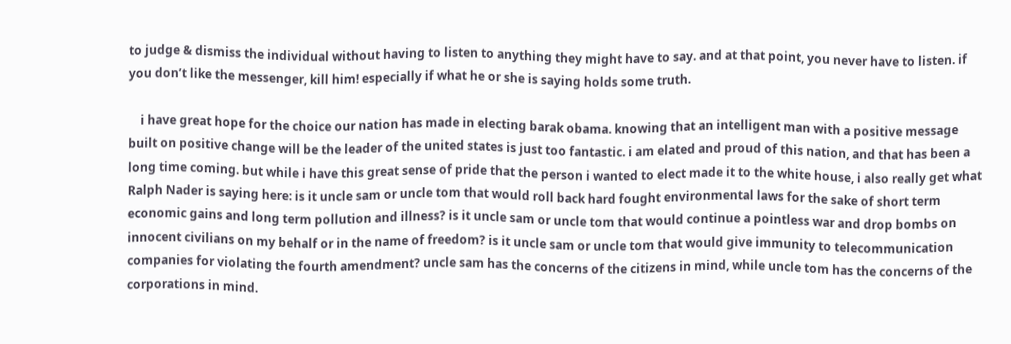to judge & dismiss the individual without having to listen to anything they might have to say. and at that point, you never have to listen. if you don’t like the messenger, kill him! especially if what he or she is saying holds some truth.

    i have great hope for the choice our nation has made in electing barak obama. knowing that an intelligent man with a positive message built on positive change will be the leader of the united states is just too fantastic. i am elated and proud of this nation, and that has been a long time coming. but while i have this great sense of pride that the person i wanted to elect made it to the white house, i also really get what Ralph Nader is saying here: is it uncle sam or uncle tom that would roll back hard fought environmental laws for the sake of short term economic gains and long term pollution and illness? is it uncle sam or uncle tom that would continue a pointless war and drop bombs on innocent civilians on my behalf or in the name of freedom? is it uncle sam or uncle tom that would give immunity to telecommunication companies for violating the fourth amendment? uncle sam has the concerns of the citizens in mind, while uncle tom has the concerns of the corporations in mind.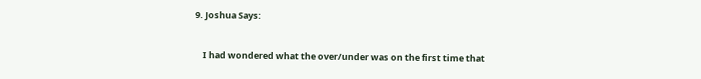9. Joshua Says:

    I had wondered what the over/under was on the first time that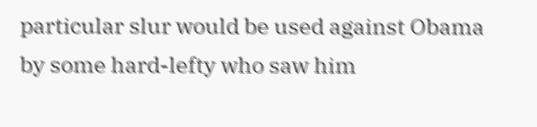particular slur would be used against Obama by some hard-lefty who saw him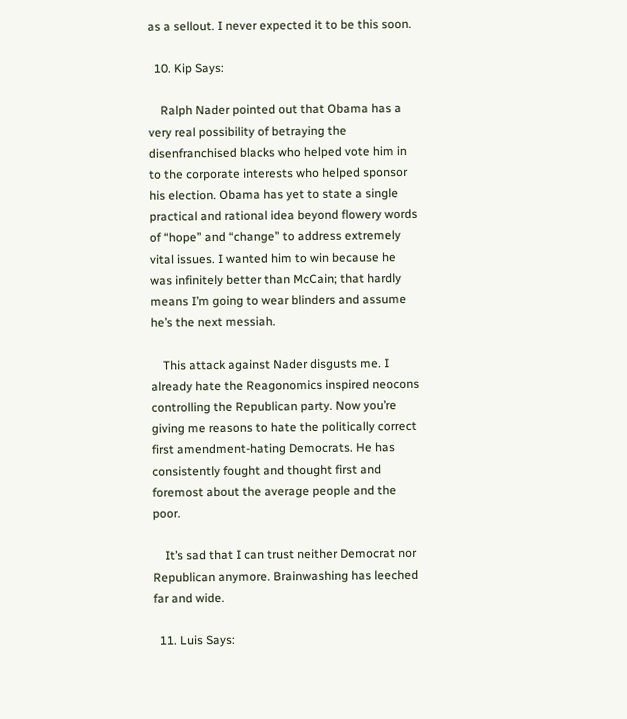as a sellout. I never expected it to be this soon.

  10. Kip Says:

    Ralph Nader pointed out that Obama has a very real possibility of betraying the disenfranchised blacks who helped vote him in to the corporate interests who helped sponsor his election. Obama has yet to state a single practical and rational idea beyond flowery words of “hope” and “change” to address extremely vital issues. I wanted him to win because he was infinitely better than McCain; that hardly means I’m going to wear blinders and assume he’s the next messiah.

    This attack against Nader disgusts me. I already hate the Reagonomics inspired neocons controlling the Republican party. Now you’re giving me reasons to hate the politically correct first amendment-hating Democrats. He has consistently fought and thought first and foremost about the average people and the poor.

    It’s sad that I can trust neither Democrat nor Republican anymore. Brainwashing has leeched far and wide.

  11. Luis Says: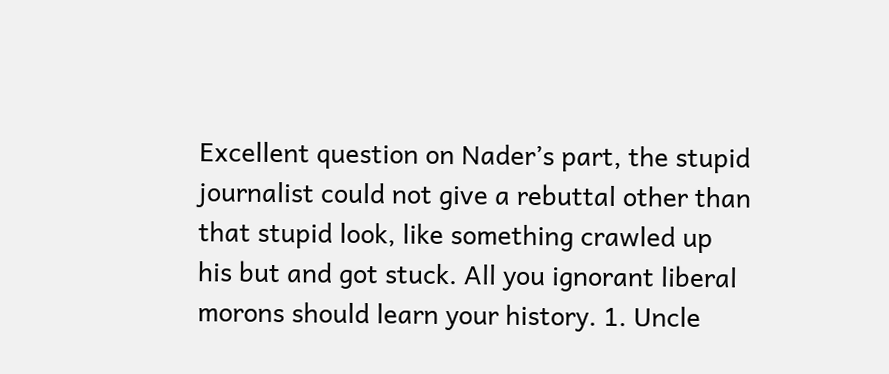Excellent question on Nader’s part, the stupid journalist could not give a rebuttal other than that stupid look, like something crawled up his but and got stuck. All you ignorant liberal morons should learn your history. 1. Uncle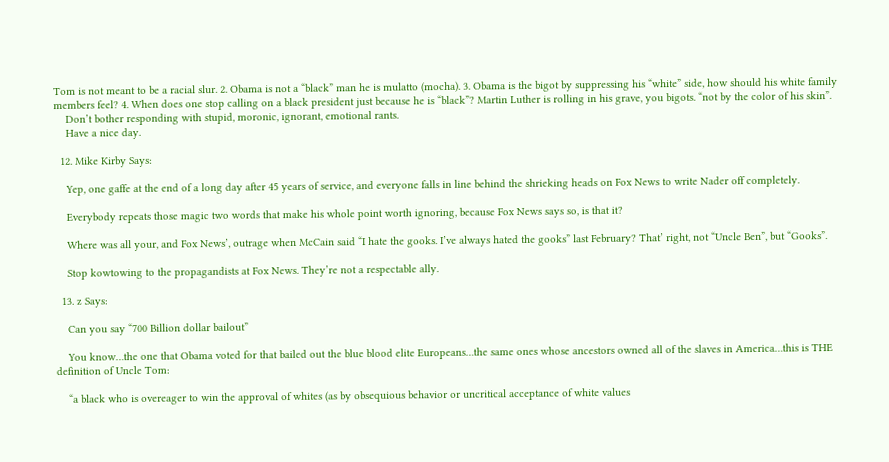Tom is not meant to be a racial slur. 2. Obama is not a “black” man he is mulatto (mocha). 3. Obama is the bigot by suppressing his “white” side, how should his white family members feel? 4. When does one stop calling on a black president just because he is “black”? Martin Luther is rolling in his grave, you bigots. “not by the color of his skin”.
    Don’t bother responding with stupid, moronic, ignorant, emotional rants.
    Have a nice day.

  12. Mike Kirby Says:

    Yep, one gaffe at the end of a long day after 45 years of service, and everyone falls in line behind the shrieking heads on Fox News to write Nader off completely.

    Everybody repeats those magic two words that make his whole point worth ignoring, because Fox News says so, is that it?

    Where was all your, and Fox News’, outrage when McCain said “I hate the gooks. I’ve always hated the gooks” last February? That’ right, not “Uncle Ben”, but “Gooks”.

    Stop kowtowing to the propagandists at Fox News. They’re not a respectable ally.

  13. z Says:

    Can you say “700 Billion dollar bailout”

    You know…the one that Obama voted for that bailed out the blue blood elite Europeans…the same ones whose ancestors owned all of the slaves in America…this is THE definition of Uncle Tom:

    “a black who is overeager to win the approval of whites (as by obsequious behavior or uncritical acceptance of white values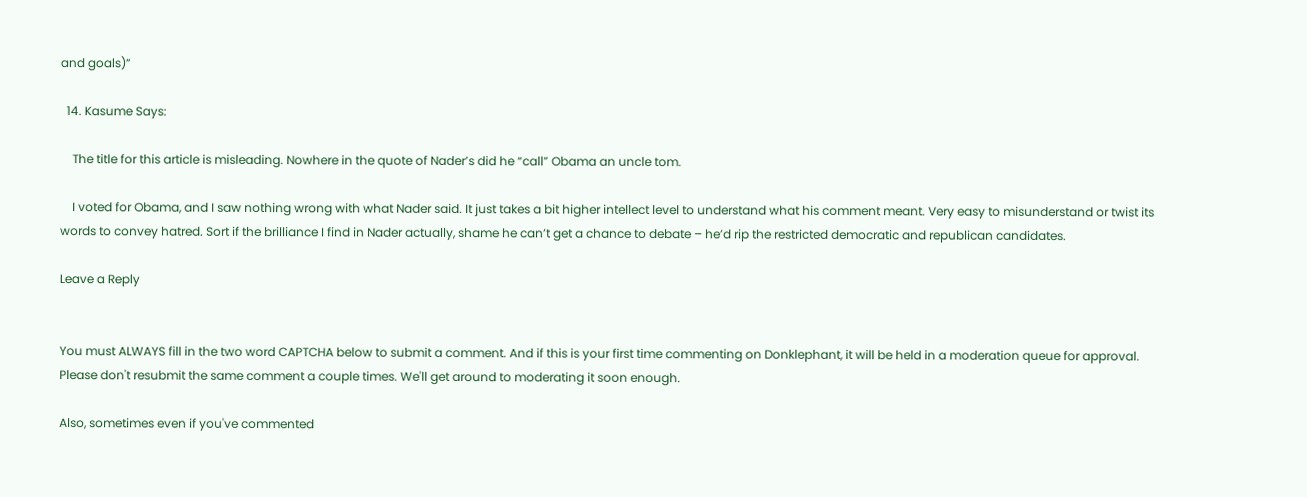and goals)”

  14. Kasume Says:

    The title for this article is misleading. Nowhere in the quote of Nader’s did he “call” Obama an uncle tom.

    I voted for Obama, and I saw nothing wrong with what Nader said. It just takes a bit higher intellect level to understand what his comment meant. Very easy to misunderstand or twist its words to convey hatred. Sort if the brilliance I find in Nader actually, shame he can’t get a chance to debate – he’d rip the restricted democratic and republican candidates.

Leave a Reply


You must ALWAYS fill in the two word CAPTCHA below to submit a comment. And if this is your first time commenting on Donklephant, it will be held in a moderation queue for approval. Please don't resubmit the same comment a couple times. We'll get around to moderating it soon enough.

Also, sometimes even if you've commented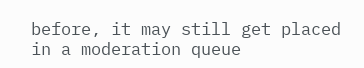before, it may still get placed in a moderation queue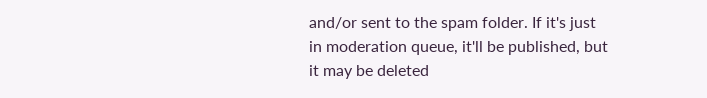and/or sent to the spam folder. If it's just in moderation queue, it'll be published, but it may be deleted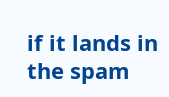if it lands in the spam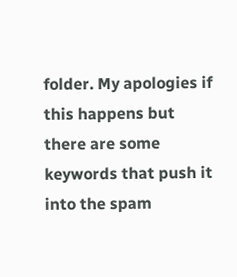folder. My apologies if this happens but there are some keywords that push it into the spam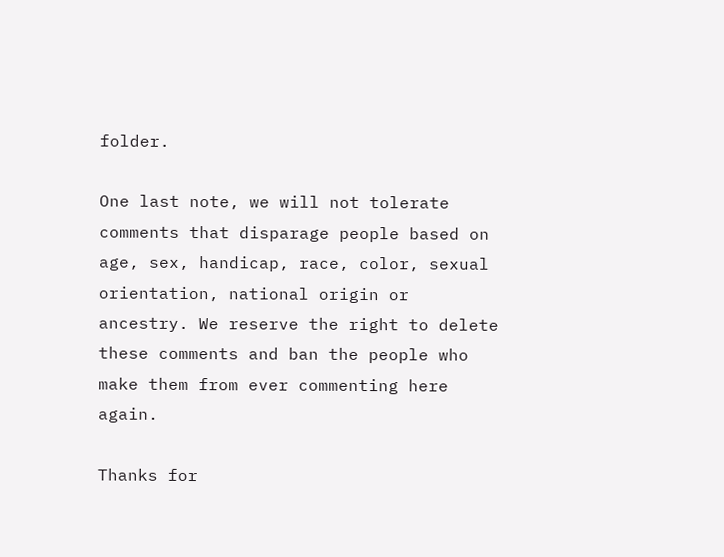folder.

One last note, we will not tolerate comments that disparage people based on age, sex, handicap, race, color, sexual orientation, national origin or ancestry. We reserve the right to delete these comments and ban the people who make them from ever commenting here again.

Thanks for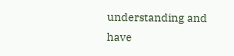understanding and have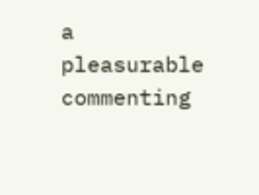a pleasurable commenting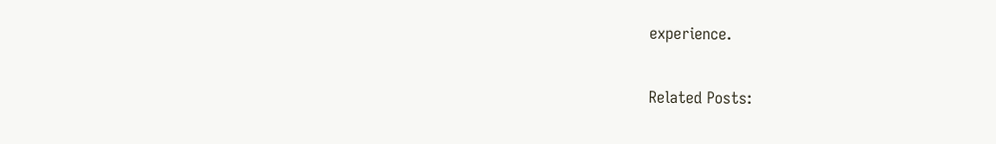experience.

Related Posts: